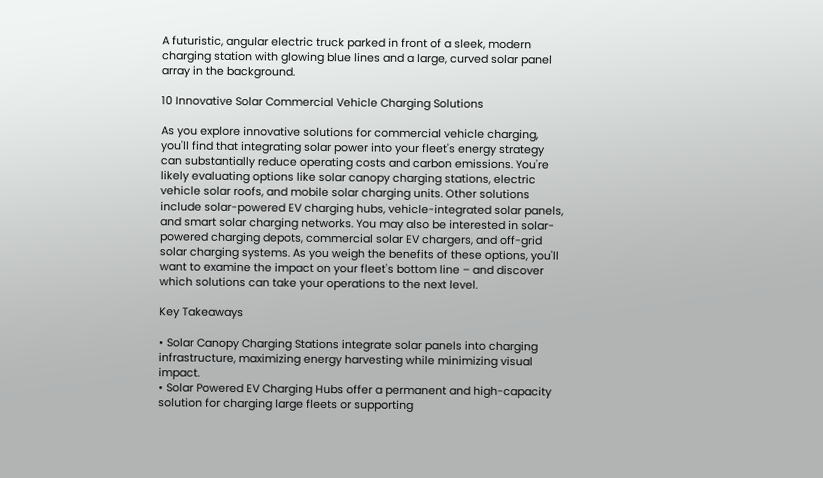A futuristic, angular electric truck parked in front of a sleek, modern charging station with glowing blue lines and a large, curved solar panel array in the background.

10 Innovative Solar Commercial Vehicle Charging Solutions

As you explore innovative solutions for commercial vehicle charging, you'll find that integrating solar power into your fleet's energy strategy can substantially reduce operating costs and carbon emissions. You're likely evaluating options like solar canopy charging stations, electric vehicle solar roofs, and mobile solar charging units. Other solutions include solar-powered EV charging hubs, vehicle-integrated solar panels, and smart solar charging networks. You may also be interested in solar-powered charging depots, commercial solar EV chargers, and off-grid solar charging systems. As you weigh the benefits of these options, you'll want to examine the impact on your fleet's bottom line – and discover which solutions can take your operations to the next level.

Key Takeaways

• Solar Canopy Charging Stations integrate solar panels into charging infrastructure, maximizing energy harvesting while minimizing visual impact.
• Solar Powered EV Charging Hubs offer a permanent and high-capacity solution for charging large fleets or supporting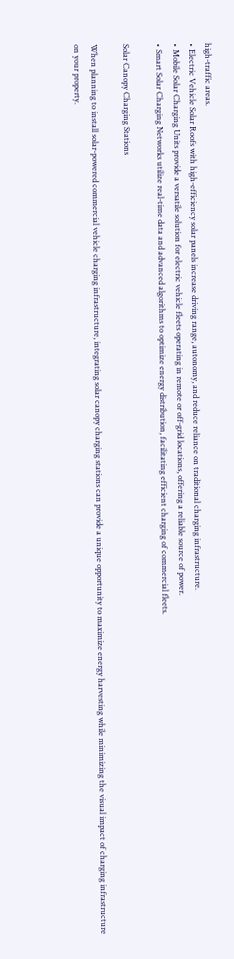high-traffic areas.
• Electric Vehicle Solar Roofs with high-efficiency solar panels increase driving range, autonomy, and reduce reliance on traditional charging infrastructure.
• Mobile Solar Charging Units provide a versatile solution for electric vehicle fleets operating in remote or off-grid locations, offering a reliable source of power.
• Smart Solar Charging Networks utilize real-time data and advanced algorithms to optimize energy distribution, facilitating efficient charging of commercial fleets.

Solar Canopy Charging Stations

When planning to install solar-powered commercial vehicle charging infrastructure, integrating solar canopy charging stations can provide a unique opportunity to maximize energy harvesting while minimizing the visual impact of charging infrastructure on your property.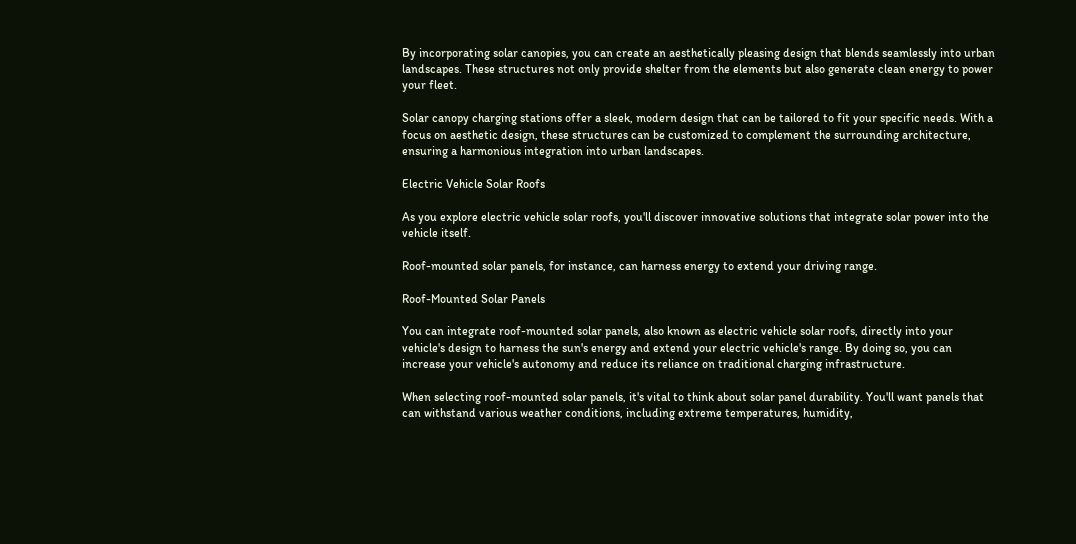By incorporating solar canopies, you can create an aesthetically pleasing design that blends seamlessly into urban landscapes. These structures not only provide shelter from the elements but also generate clean energy to power your fleet.

Solar canopy charging stations offer a sleek, modern design that can be tailored to fit your specific needs. With a focus on aesthetic design, these structures can be customized to complement the surrounding architecture, ensuring a harmonious integration into urban landscapes.

Electric Vehicle Solar Roofs

As you explore electric vehicle solar roofs, you'll discover innovative solutions that integrate solar power into the vehicle itself.

Roof-mounted solar panels, for instance, can harness energy to extend your driving range.

Roof-Mounted Solar Panels

You can integrate roof-mounted solar panels, also known as electric vehicle solar roofs, directly into your vehicle's design to harness the sun's energy and extend your electric vehicle's range. By doing so, you can increase your vehicle's autonomy and reduce its reliance on traditional charging infrastructure.

When selecting roof-mounted solar panels, it's vital to think about solar panel durability. You'll want panels that can withstand various weather conditions, including extreme temperatures, humidity,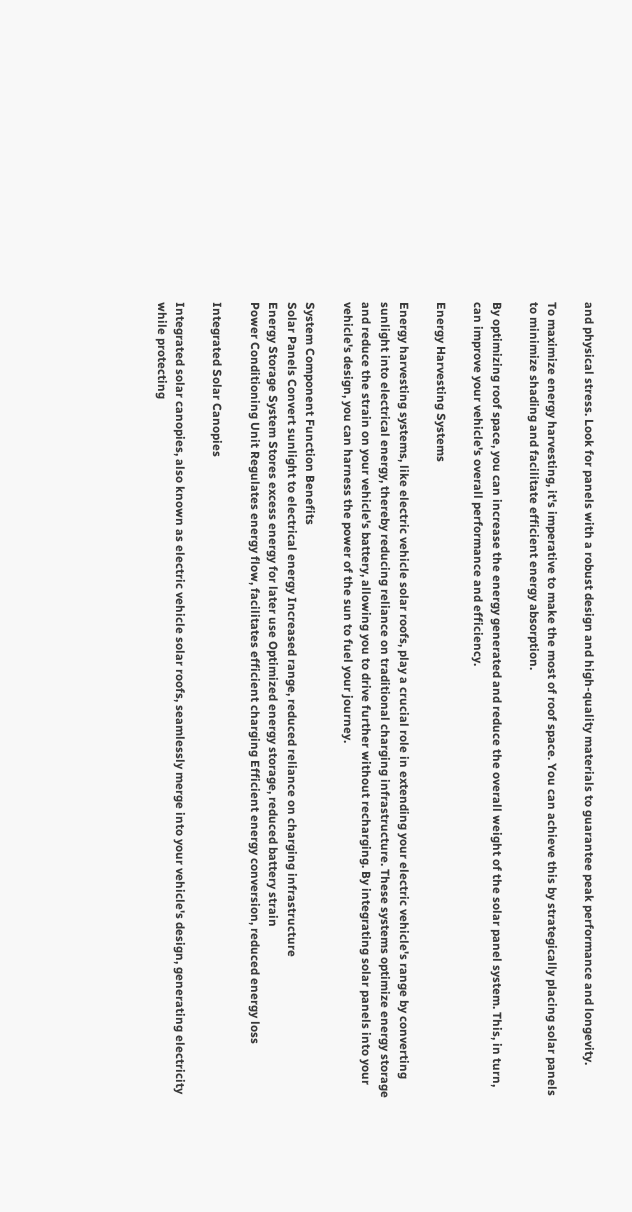and physical stress. Look for panels with a robust design and high-quality materials to guarantee peak performance and longevity.

To maximize energy harvesting, it's imperative to make the most of roof space. You can achieve this by strategically placing solar panels to minimize shading and facilitate efficient energy absorption.

By optimizing roof space, you can increase the energy generated and reduce the overall weight of the solar panel system. This, in turn, can improve your vehicle's overall performance and efficiency.

Energy Harvesting Systems

Energy harvesting systems, like electric vehicle solar roofs, play a crucial role in extending your electric vehicle's range by converting sunlight into electrical energy, thereby reducing reliance on traditional charging infrastructure. These systems optimize energy storage and reduce the strain on your vehicle's battery, allowing you to drive further without recharging. By integrating solar panels into your vehicle's design, you can harness the power of the sun to fuel your journey.

System Component Function Benefits
Solar Panels Convert sunlight to electrical energy Increased range, reduced reliance on charging infrastructure
Energy Storage System Stores excess energy for later use Optimized energy storage, reduced battery strain
Power Conditioning Unit Regulates energy flow, facilitates efficient charging Efficient energy conversion, reduced energy loss

Integrated Solar Canopies

Integrated solar canopies, also known as electric vehicle solar roofs, seamlessly merge into your vehicle's design, generating electricity while protecting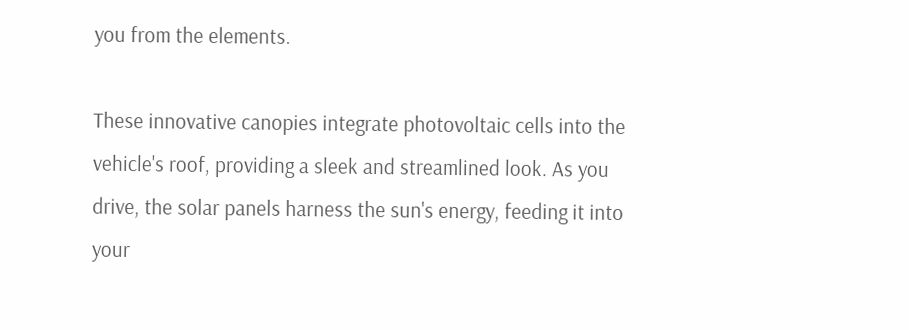you from the elements.

These innovative canopies integrate photovoltaic cells into the vehicle's roof, providing a sleek and streamlined look. As you drive, the solar panels harness the sun's energy, feeding it into your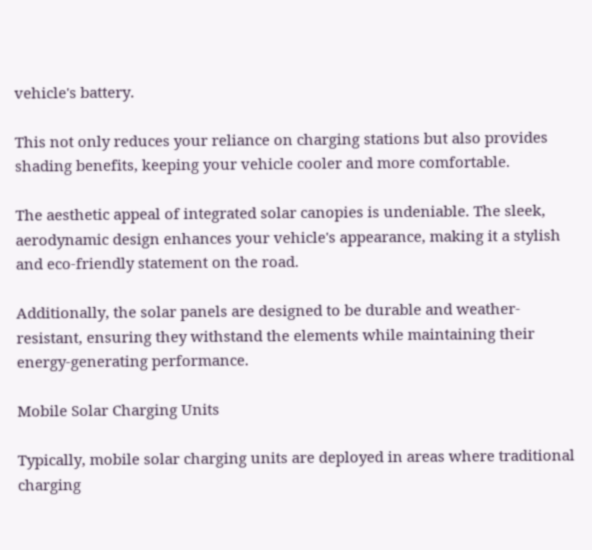vehicle's battery.

This not only reduces your reliance on charging stations but also provides shading benefits, keeping your vehicle cooler and more comfortable.

The aesthetic appeal of integrated solar canopies is undeniable. The sleek, aerodynamic design enhances your vehicle's appearance, making it a stylish and eco-friendly statement on the road.

Additionally, the solar panels are designed to be durable and weather-resistant, ensuring they withstand the elements while maintaining their energy-generating performance.

Mobile Solar Charging Units

Typically, mobile solar charging units are deployed in areas where traditional charging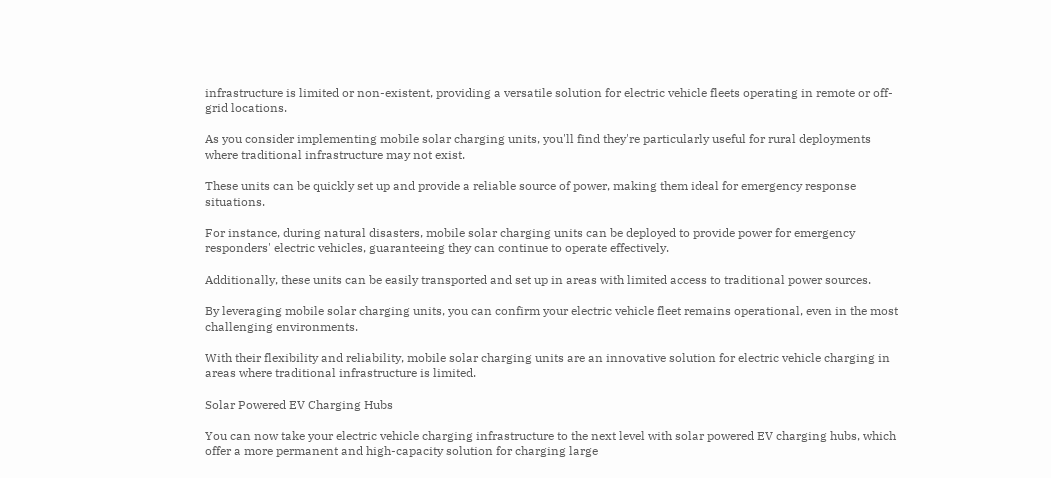infrastructure is limited or non-existent, providing a versatile solution for electric vehicle fleets operating in remote or off-grid locations.

As you consider implementing mobile solar charging units, you'll find they're particularly useful for rural deployments where traditional infrastructure may not exist.

These units can be quickly set up and provide a reliable source of power, making them ideal for emergency response situations.

For instance, during natural disasters, mobile solar charging units can be deployed to provide power for emergency responders' electric vehicles, guaranteeing they can continue to operate effectively.

Additionally, these units can be easily transported and set up in areas with limited access to traditional power sources.

By leveraging mobile solar charging units, you can confirm your electric vehicle fleet remains operational, even in the most challenging environments.

With their flexibility and reliability, mobile solar charging units are an innovative solution for electric vehicle charging in areas where traditional infrastructure is limited.

Solar Powered EV Charging Hubs

You can now take your electric vehicle charging infrastructure to the next level with solar powered EV charging hubs, which offer a more permanent and high-capacity solution for charging large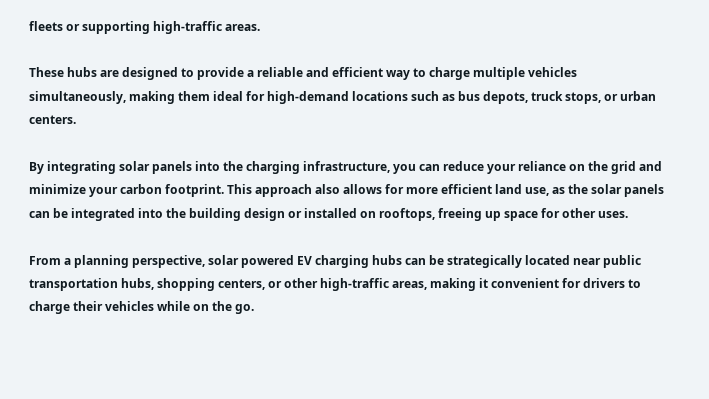fleets or supporting high-traffic areas.

These hubs are designed to provide a reliable and efficient way to charge multiple vehicles simultaneously, making them ideal for high-demand locations such as bus depots, truck stops, or urban centers.

By integrating solar panels into the charging infrastructure, you can reduce your reliance on the grid and minimize your carbon footprint. This approach also allows for more efficient land use, as the solar panels can be integrated into the building design or installed on rooftops, freeing up space for other uses.

From a planning perspective, solar powered EV charging hubs can be strategically located near public transportation hubs, shopping centers, or other high-traffic areas, making it convenient for drivers to charge their vehicles while on the go.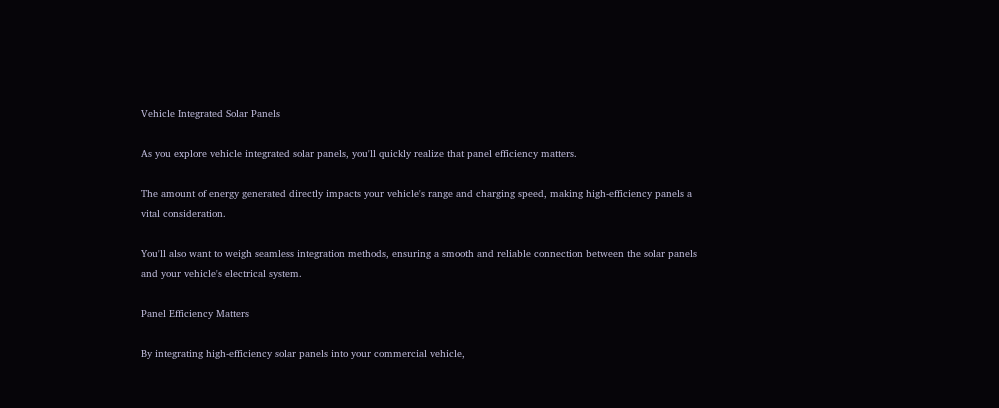Vehicle Integrated Solar Panels

As you explore vehicle integrated solar panels, you'll quickly realize that panel efficiency matters.

The amount of energy generated directly impacts your vehicle's range and charging speed, making high-efficiency panels a vital consideration.

You'll also want to weigh seamless integration methods, ensuring a smooth and reliable connection between the solar panels and your vehicle's electrical system.

Panel Efficiency Matters

By integrating high-efficiency solar panels into your commercial vehicle,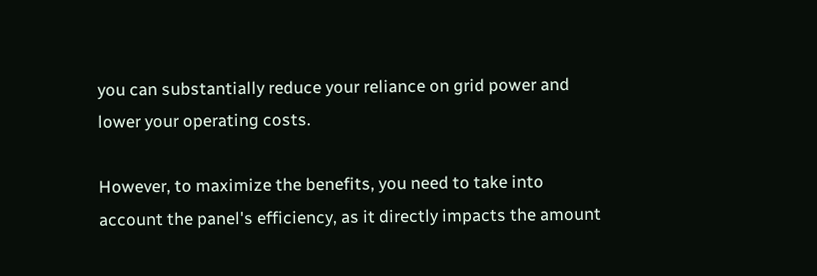you can substantially reduce your reliance on grid power and lower your operating costs.

However, to maximize the benefits, you need to take into account the panel's efficiency, as it directly impacts the amount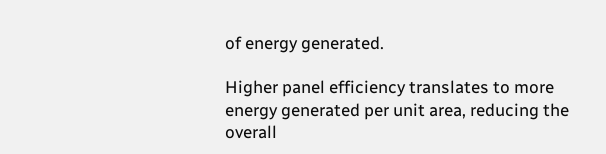of energy generated.

Higher panel efficiency translates to more energy generated per unit area, reducing the overall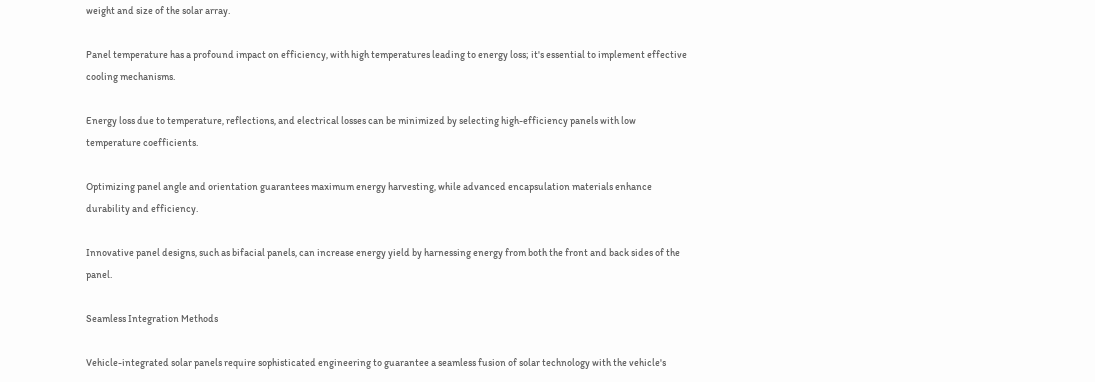weight and size of the solar array.

Panel temperature has a profound impact on efficiency, with high temperatures leading to energy loss; it's essential to implement effective cooling mechanisms.

Energy loss due to temperature, reflections, and electrical losses can be minimized by selecting high-efficiency panels with low temperature coefficients.

Optimizing panel angle and orientation guarantees maximum energy harvesting, while advanced encapsulation materials enhance durability and efficiency.

Innovative panel designs, such as bifacial panels, can increase energy yield by harnessing energy from both the front and back sides of the panel.

Seamless Integration Methods

Vehicle-integrated solar panels require sophisticated engineering to guarantee a seamless fusion of solar technology with the vehicle's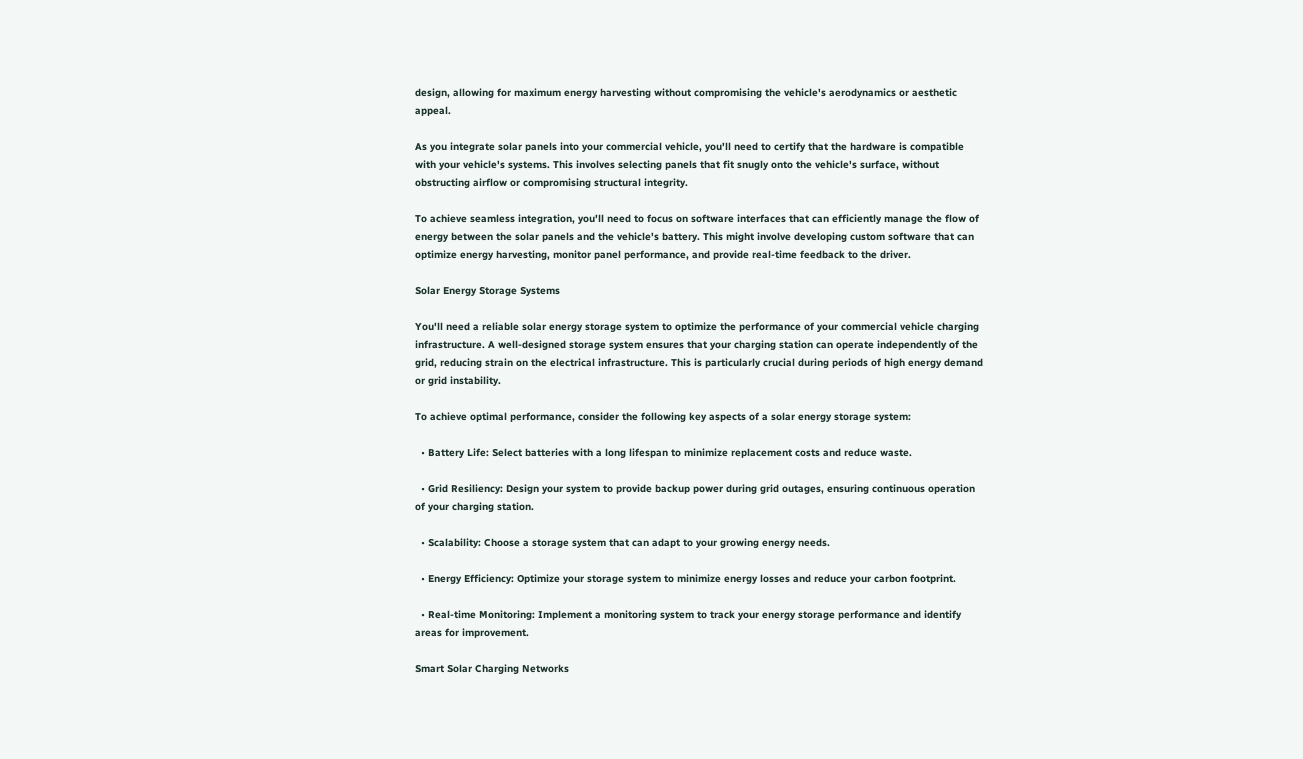design, allowing for maximum energy harvesting without compromising the vehicle's aerodynamics or aesthetic appeal.

As you integrate solar panels into your commercial vehicle, you'll need to certify that the hardware is compatible with your vehicle's systems. This involves selecting panels that fit snugly onto the vehicle's surface, without obstructing airflow or compromising structural integrity.

To achieve seamless integration, you'll need to focus on software interfaces that can efficiently manage the flow of energy between the solar panels and the vehicle's battery. This might involve developing custom software that can optimize energy harvesting, monitor panel performance, and provide real-time feedback to the driver.

Solar Energy Storage Systems

You'll need a reliable solar energy storage system to optimize the performance of your commercial vehicle charging infrastructure. A well-designed storage system ensures that your charging station can operate independently of the grid, reducing strain on the electrical infrastructure. This is particularly crucial during periods of high energy demand or grid instability.

To achieve optimal performance, consider the following key aspects of a solar energy storage system:

  • Battery Life: Select batteries with a long lifespan to minimize replacement costs and reduce waste.

  • Grid Resiliency: Design your system to provide backup power during grid outages, ensuring continuous operation of your charging station.

  • Scalability: Choose a storage system that can adapt to your growing energy needs.

  • Energy Efficiency: Optimize your storage system to minimize energy losses and reduce your carbon footprint.

  • Real-time Monitoring: Implement a monitoring system to track your energy storage performance and identify areas for improvement.

Smart Solar Charging Networks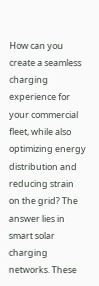How can you create a seamless charging experience for your commercial fleet, while also optimizing energy distribution and reducing strain on the grid? The answer lies in smart solar charging networks. These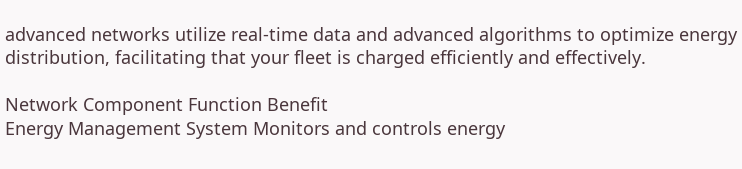advanced networks utilize real-time data and advanced algorithms to optimize energy distribution, facilitating that your fleet is charged efficiently and effectively.

Network Component Function Benefit
Energy Management System Monitors and controls energy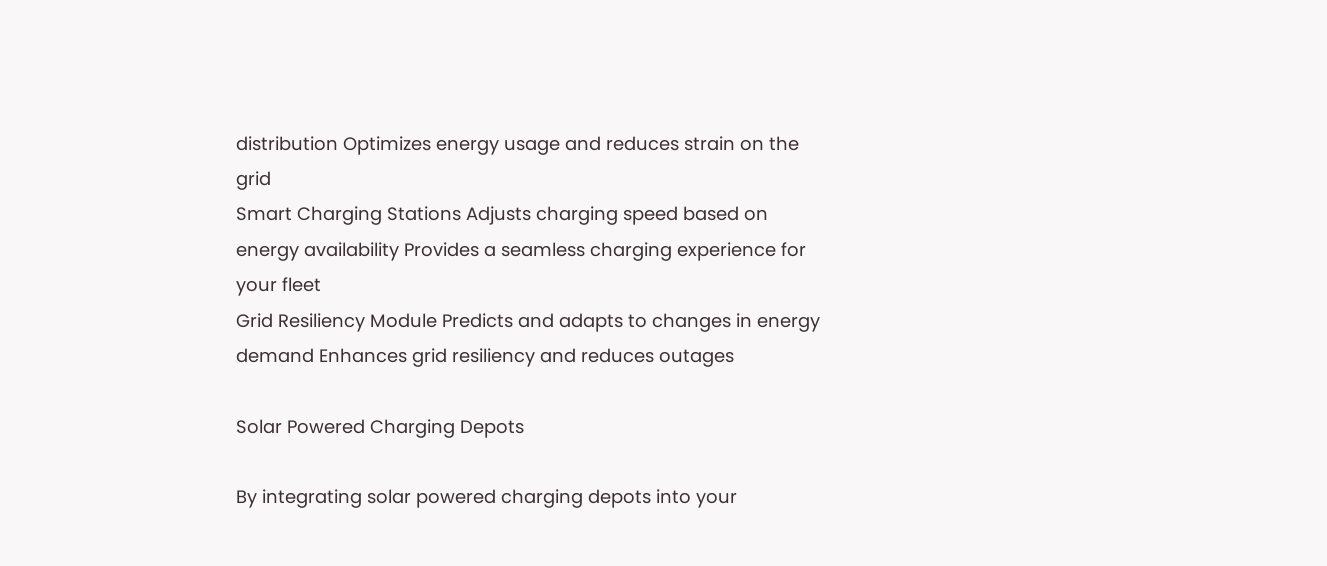distribution Optimizes energy usage and reduces strain on the grid
Smart Charging Stations Adjusts charging speed based on energy availability Provides a seamless charging experience for your fleet
Grid Resiliency Module Predicts and adapts to changes in energy demand Enhances grid resiliency and reduces outages

Solar Powered Charging Depots

By integrating solar powered charging depots into your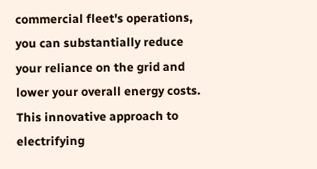commercial fleet's operations, you can substantially reduce your reliance on the grid and lower your overall energy costs. This innovative approach to electrifying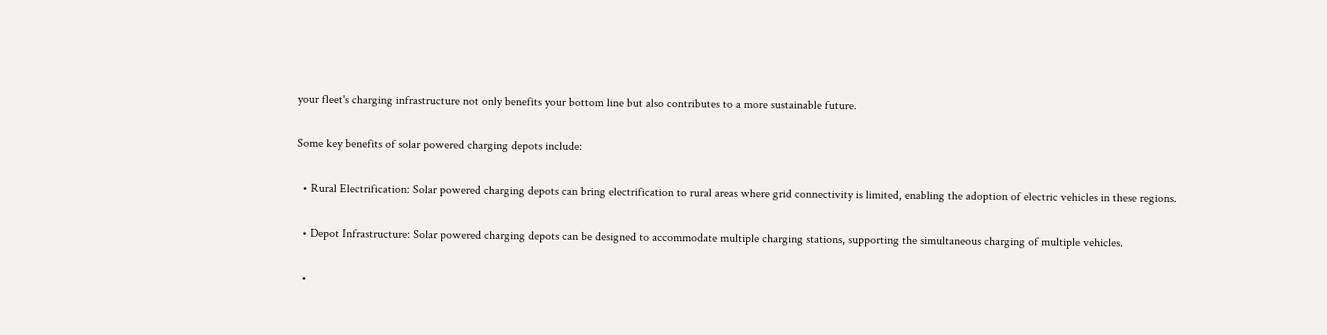your fleet's charging infrastructure not only benefits your bottom line but also contributes to a more sustainable future.

Some key benefits of solar powered charging depots include:

  • Rural Electrification: Solar powered charging depots can bring electrification to rural areas where grid connectivity is limited, enabling the adoption of electric vehicles in these regions.

  • Depot Infrastructure: Solar powered charging depots can be designed to accommodate multiple charging stations, supporting the simultaneous charging of multiple vehicles.

  •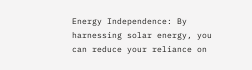Energy Independence: By harnessing solar energy, you can reduce your reliance on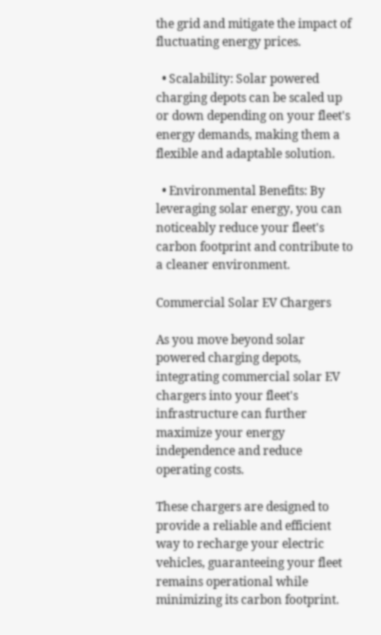the grid and mitigate the impact of fluctuating energy prices.

  • Scalability: Solar powered charging depots can be scaled up or down depending on your fleet's energy demands, making them a flexible and adaptable solution.

  • Environmental Benefits: By leveraging solar energy, you can noticeably reduce your fleet's carbon footprint and contribute to a cleaner environment.

Commercial Solar EV Chargers

As you move beyond solar powered charging depots, integrating commercial solar EV chargers into your fleet's infrastructure can further maximize your energy independence and reduce operating costs.

These chargers are designed to provide a reliable and efficient way to recharge your electric vehicles, guaranteeing your fleet remains operational while minimizing its carbon footprint.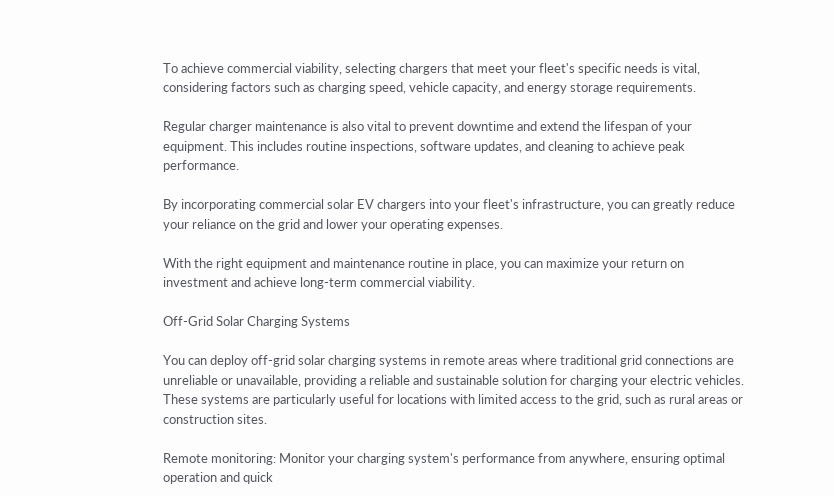To achieve commercial viability, selecting chargers that meet your fleet's specific needs is vital, considering factors such as charging speed, vehicle capacity, and energy storage requirements.

Regular charger maintenance is also vital to prevent downtime and extend the lifespan of your equipment. This includes routine inspections, software updates, and cleaning to achieve peak performance.

By incorporating commercial solar EV chargers into your fleet's infrastructure, you can greatly reduce your reliance on the grid and lower your operating expenses.

With the right equipment and maintenance routine in place, you can maximize your return on investment and achieve long-term commercial viability.

Off-Grid Solar Charging Systems

You can deploy off-grid solar charging systems in remote areas where traditional grid connections are unreliable or unavailable, providing a reliable and sustainable solution for charging your electric vehicles. These systems are particularly useful for locations with limited access to the grid, such as rural areas or construction sites.

Remote monitoring: Monitor your charging system's performance from anywhere, ensuring optimal operation and quick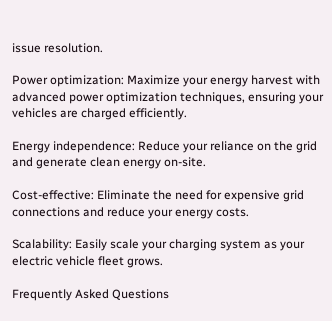issue resolution.

Power optimization: Maximize your energy harvest with advanced power optimization techniques, ensuring your vehicles are charged efficiently.

Energy independence: Reduce your reliance on the grid and generate clean energy on-site.

Cost-effective: Eliminate the need for expensive grid connections and reduce your energy costs.

Scalability: Easily scale your charging system as your electric vehicle fleet grows.

Frequently Asked Questions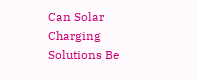Can Solar Charging Solutions Be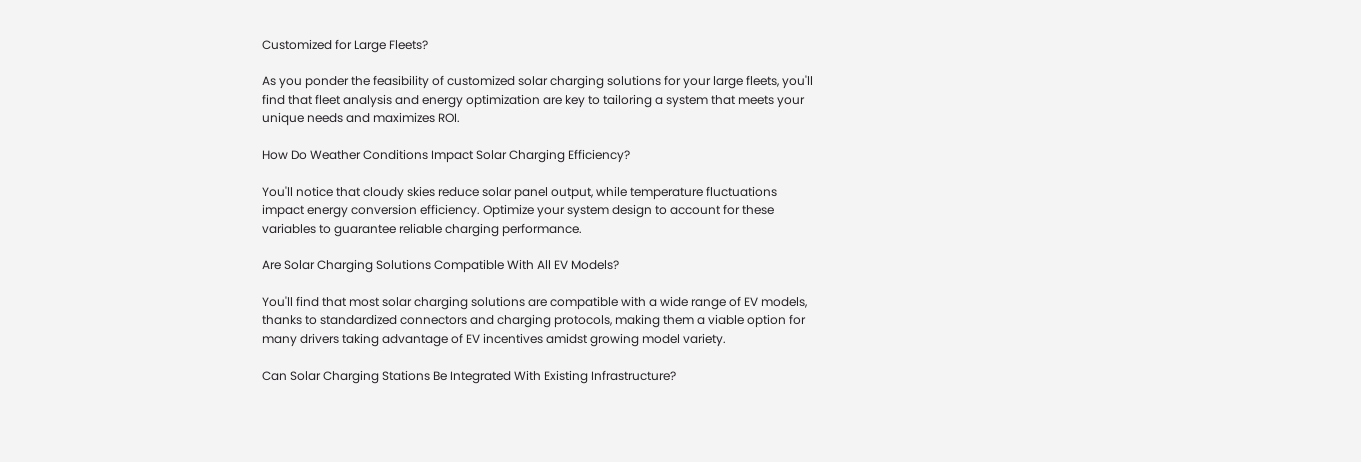Customized for Large Fleets?

As you ponder the feasibility of customized solar charging solutions for your large fleets, you'll find that fleet analysis and energy optimization are key to tailoring a system that meets your unique needs and maximizes ROI.

How Do Weather Conditions Impact Solar Charging Efficiency?

You'll notice that cloudy skies reduce solar panel output, while temperature fluctuations impact energy conversion efficiency. Optimize your system design to account for these variables to guarantee reliable charging performance.

Are Solar Charging Solutions Compatible With All EV Models?

You'll find that most solar charging solutions are compatible with a wide range of EV models, thanks to standardized connectors and charging protocols, making them a viable option for many drivers taking advantage of EV incentives amidst growing model variety.

Can Solar Charging Stations Be Integrated With Existing Infrastructure?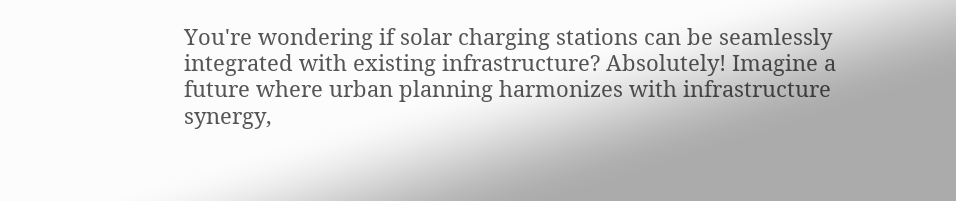You're wondering if solar charging stations can be seamlessly integrated with existing infrastructure? Absolutely! Imagine a future where urban planning harmonizes with infrastructure synergy,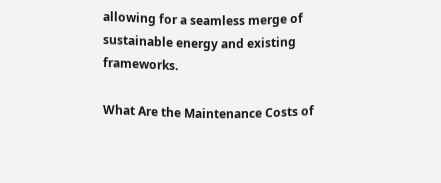allowing for a seamless merge of sustainable energy and existing frameworks.

What Are the Maintenance Costs of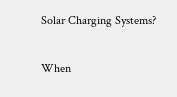Solar Charging Systems?

When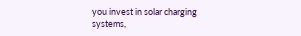you invest in solar charging systems,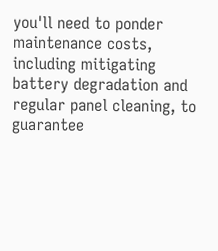you'll need to ponder maintenance costs, including mitigating battery degradation and regular panel cleaning, to guarantee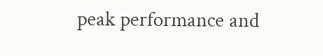peak performance and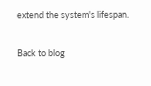extend the system's lifespan.

Back to blog